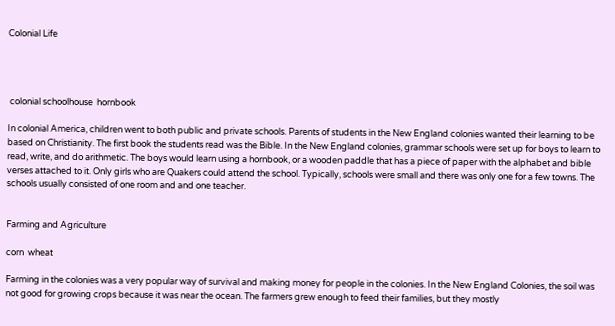Colonial Life




 colonial schoolhouse  hornbook

In colonial America, children went to both public and private schools. Parents of students in the New England colonies wanted their learning to be based on Christianity. The first book the students read was the Bible. In the New England colonies, grammar schools were set up for boys to learn to read, write, and do arithmetic. The boys would learn using a hornbook, or a wooden paddle that has a piece of paper with the alphabet and bible verses attached to it. Only girls who are Quakers could attend the school. Typically, schools were small and there was only one for a few towns. The schools usually consisted of one room and and one teacher.


Farming and Agriculture

corn  wheat

Farming in the colonies was a very popular way of survival and making money for people in the colonies. In the New England Colonies, the soil was not good for growing crops because it was near the ocean. The farmers grew enough to feed their families, but they mostly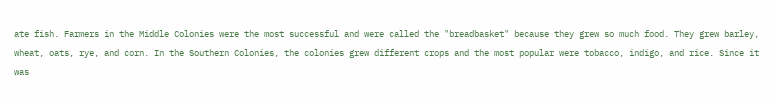ate fish. Farmers in the Middle Colonies were the most successful and were called the "breadbasket" because they grew so much food. They grew barley, wheat, oats, rye, and corn. In the Southern Colonies, the colonies grew different crops and the most popular were tobacco, indigo, and rice. Since it was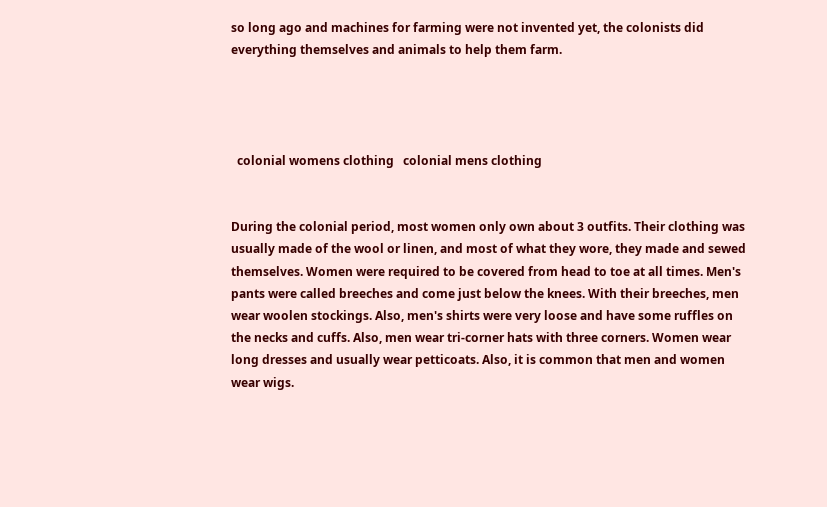so long ago and machines for farming were not invented yet, the colonists did everything themselves and animals to help them farm.




  colonial womens clothing   colonial mens clothing


During the colonial period, most women only own about 3 outfits. Their clothing was usually made of the wool or linen, and most of what they wore, they made and sewed themselves. Women were required to be covered from head to toe at all times. Men's pants were called breeches and come just below the knees. With their breeches, men wear woolen stockings. Also, men's shirts were very loose and have some ruffles on the necks and cuffs. Also, men wear tri-corner hats with three corners. Women wear long dresses and usually wear petticoats. Also, it is common that men and women wear wigs.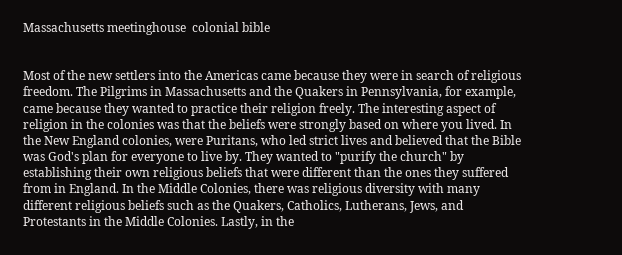Massachusetts meetinghouse  colonial bible


Most of the new settlers into the Americas came because they were in search of religious freedom. The Pilgrims in Massachusetts and the Quakers in Pennsylvania, for example, came because they wanted to practice their religion freely. The interesting aspect of religion in the colonies was that the beliefs were strongly based on where you lived. In the New England colonies, were Puritans, who led strict lives and believed that the Bible was God's plan for everyone to live by. They wanted to "purify the church" by establishing their own religious beliefs that were different than the ones they suffered from in England. In the Middle Colonies, there was religious diversity with many different religious beliefs such as the Quakers, Catholics, Lutherans, Jews, and Protestants in the Middle Colonies. Lastly, in the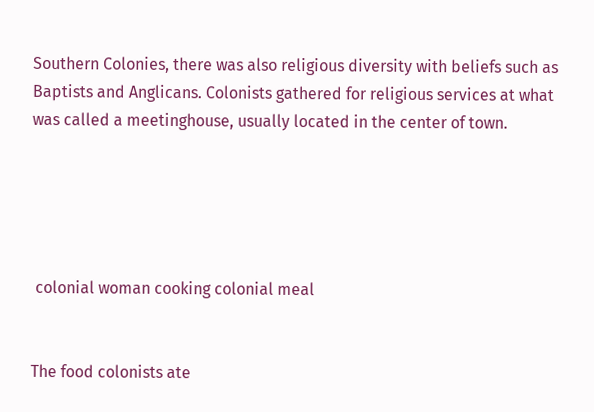Southern Colonies, there was also religious diversity with beliefs such as Baptists and Anglicans. Colonists gathered for religious services at what was called a meetinghouse, usually located in the center of town.





 colonial woman cooking colonial meal


The food colonists ate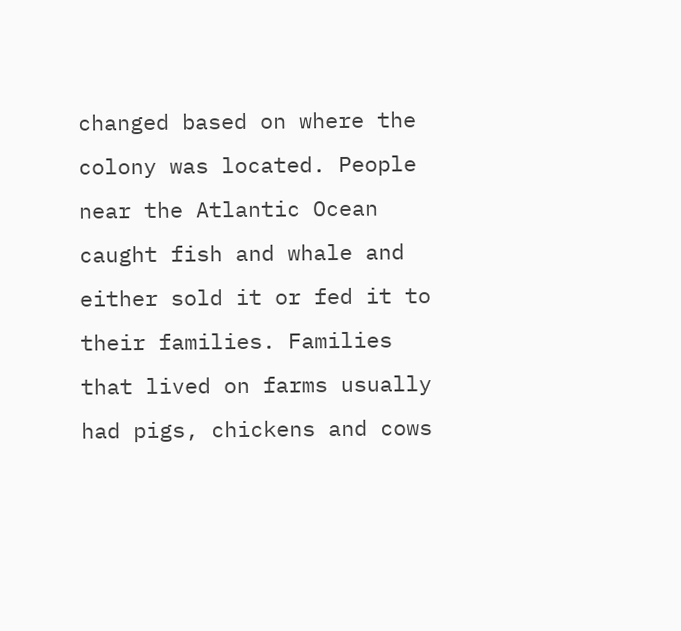changed based on where the colony was located. People near the Atlantic Ocean caught fish and whale and either sold it or fed it to their families. Families that lived on farms usually had pigs, chickens and cows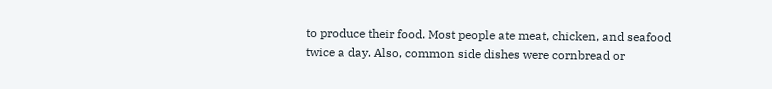to produce their food. Most people ate meat, chicken, and seafood twice a day. Also, common side dishes were cornbread or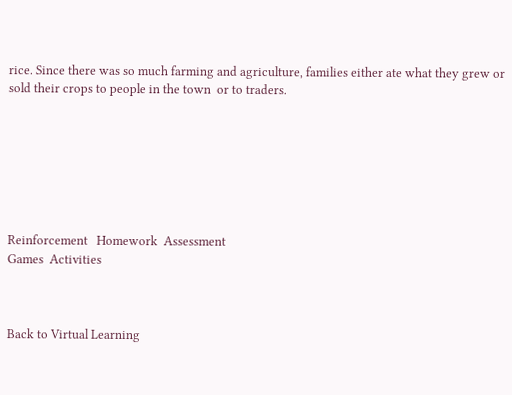rice. Since there was so much farming and agriculture, families either ate what they grew or sold their crops to people in the town  or to traders.







Reinforcement   Homework  Assessment
Games  Activities



Back to Virtual Learning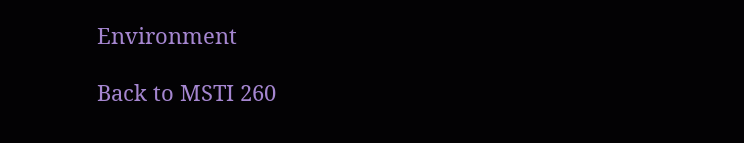Environment

Back to MSTI 260